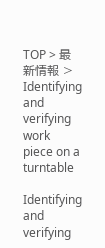TOP > 最新情報 > Identifying and verifying work piece on a turntable

Identifying and verifying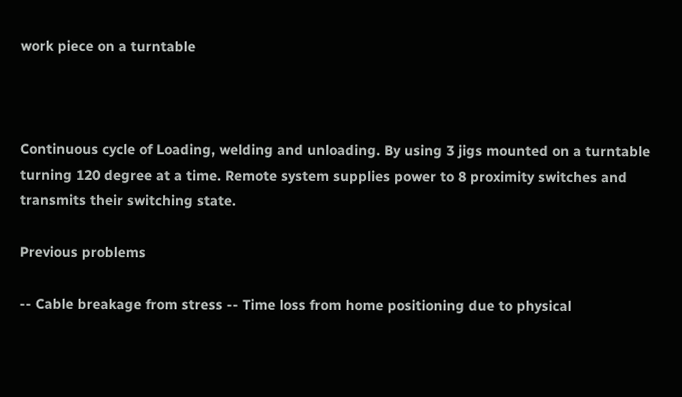work piece on a turntable



Continuous cycle of Loading, welding and unloading. By using 3 jigs mounted on a turntable turning 120 degree at a time. Remote system supplies power to 8 proximity switches and transmits their switching state.

Previous problems

-- Cable breakage from stress -- Time loss from home positioning due to physical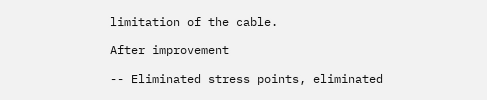limitation of the cable.

After improvement

-- Eliminated stress points, eliminated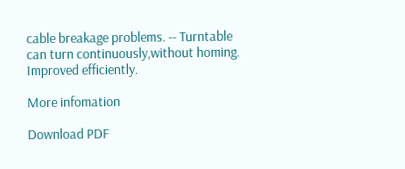cable breakage problems. -- Turntable can turn continuously,without homing. Improved efficiently.

More infomation

Download PDF